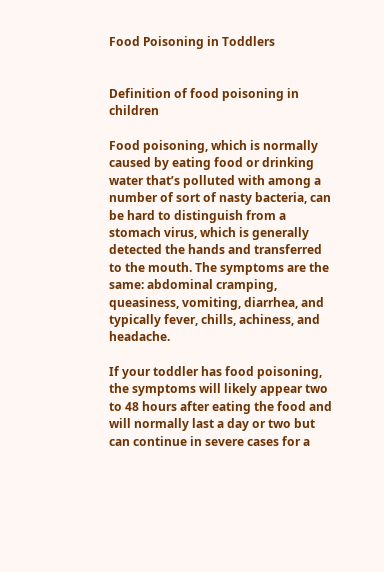Food Poisoning in Toddlers


Definition of food poisoning in children

Food poisoning, which is normally caused by eating food or drinking water that’s polluted with among a number of sort of nasty bacteria, can be hard to distinguish from a stomach virus, which is generally detected the hands and transferred to the mouth. The symptoms are the same: abdominal cramping, queasiness, vomiting, diarrhea, and typically fever, chills, achiness, and headache.

If your toddler has food poisoning, the symptoms will likely appear two to 48 hours after eating the food and will normally last a day or two but can continue in severe cases for a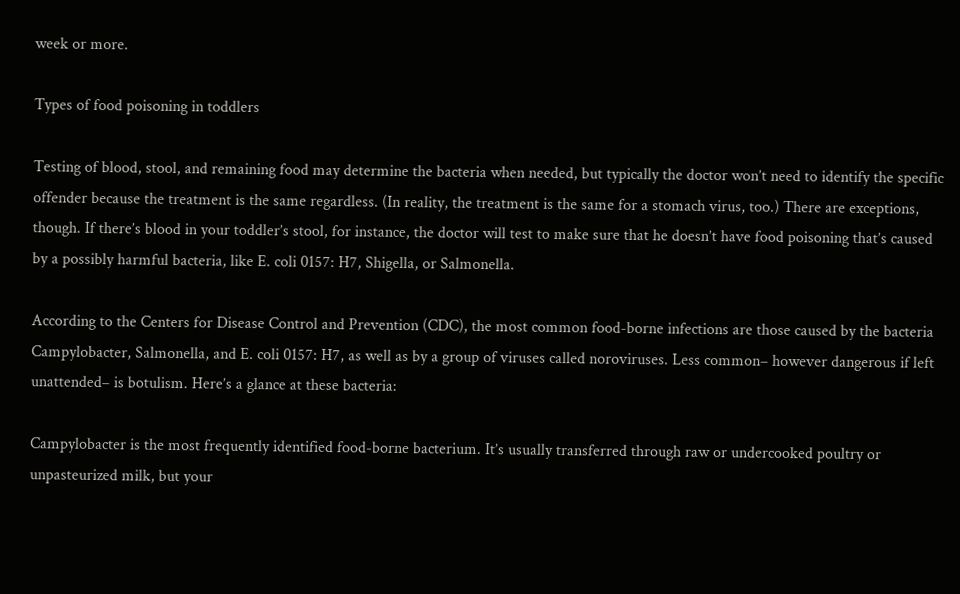week or more.

Types of food poisoning in toddlers

Testing of blood, stool, and remaining food may determine the bacteria when needed, but typically the doctor won’t need to identify the specific offender because the treatment is the same regardless. (In reality, the treatment is the same for a stomach virus, too.) There are exceptions, though. If there’s blood in your toddler’s stool, for instance, the doctor will test to make sure that he doesn’t have food poisoning that’s caused by a possibly harmful bacteria, like E. coli 0157: H7, Shigella, or Salmonella.

According to the Centers for Disease Control and Prevention (CDC), the most common food-borne infections are those caused by the bacteria Campylobacter, Salmonella, and E. coli 0157: H7, as well as by a group of viruses called noroviruses. Less common– however dangerous if left unattended– is botulism. Here’s a glance at these bacteria:

Campylobacter is the most frequently identified food-borne bacterium. It’s usually transferred through raw or undercooked poultry or unpasteurized milk, but your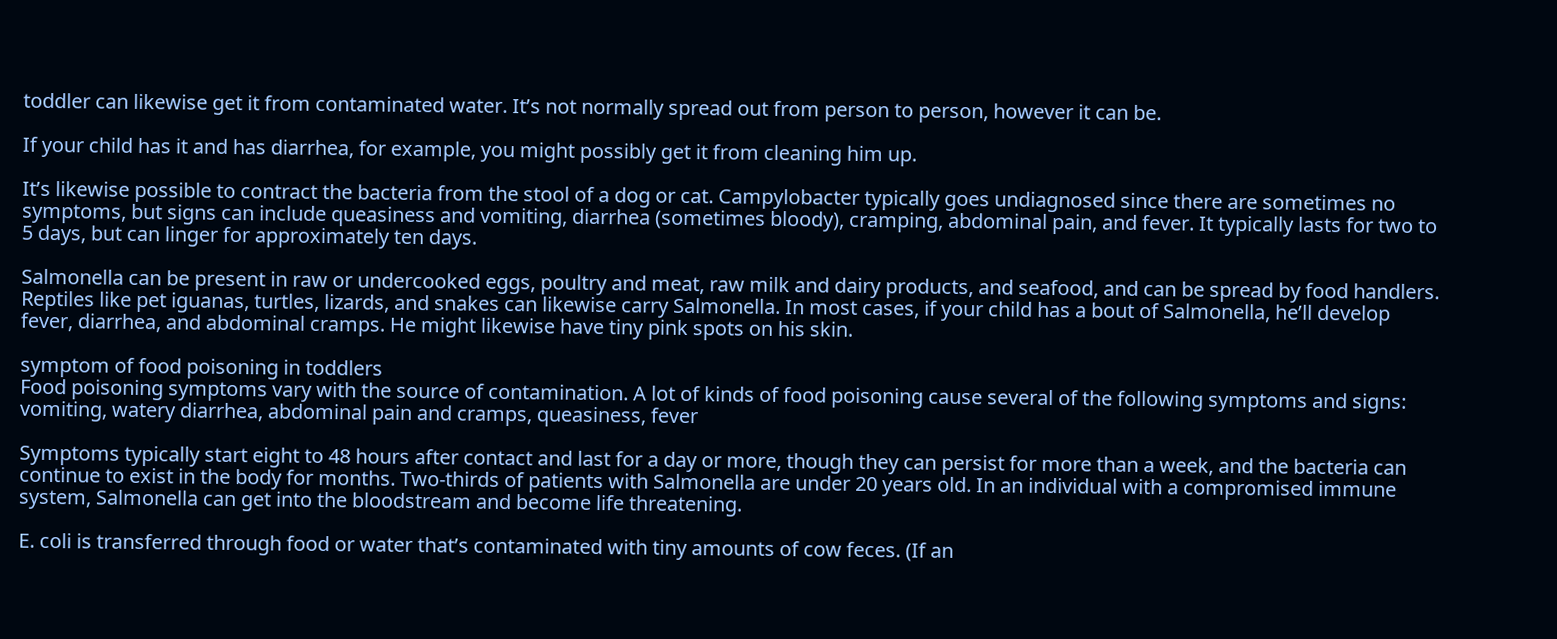toddler can likewise get it from contaminated water. It’s not normally spread out from person to person, however it can be.

If your child has it and has diarrhea, for example, you might possibly get it from cleaning him up.

It’s likewise possible to contract the bacteria from the stool of a dog or cat. Campylobacter typically goes undiagnosed since there are sometimes no symptoms, but signs can include queasiness and vomiting, diarrhea (sometimes bloody), cramping, abdominal pain, and fever. It typically lasts for two to 5 days, but can linger for approximately ten days.

Salmonella can be present in raw or undercooked eggs, poultry and meat, raw milk and dairy products, and seafood, and can be spread by food handlers. Reptiles like pet iguanas, turtles, lizards, and snakes can likewise carry Salmonella. In most cases, if your child has a bout of Salmonella, he’ll develop fever, diarrhea, and abdominal cramps. He might likewise have tiny pink spots on his skin.

symptom of food poisoning in toddlers
Food poisoning symptoms vary with the source of contamination. A lot of kinds of food poisoning cause several of the following symptoms and signs: vomiting, watery diarrhea, abdominal pain and cramps, queasiness, fever

Symptoms typically start eight to 48 hours after contact and last for a day or more, though they can persist for more than a week, and the bacteria can continue to exist in the body for months. Two-thirds of patients with Salmonella are under 20 years old. In an individual with a compromised immune system, Salmonella can get into the bloodstream and become life threatening.

E. coli is transferred through food or water that’s contaminated with tiny amounts of cow feces. (If an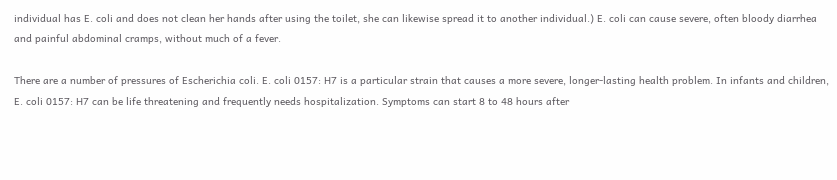individual has E. coli and does not clean her hands after using the toilet, she can likewise spread it to another individual.) E. coli can cause severe, often bloody diarrhea and painful abdominal cramps, without much of a fever.

There are a number of pressures of Escherichia coli. E. coli 0157: H7 is a particular strain that causes a more severe, longer-lasting health problem. In infants and children, E. coli 0157: H7 can be life threatening and frequently needs hospitalization. Symptoms can start 8 to 48 hours after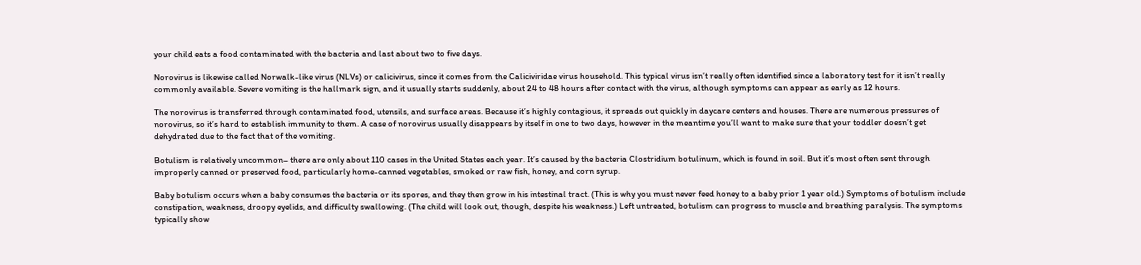your child eats a food contaminated with the bacteria and last about two to five days.

Norovirus is likewise called Norwalk-like virus (NLVs) or calicivirus, since it comes from the Caliciviridae virus household. This typical virus isn’t really often identified since a laboratory test for it isn’t really commonly available. Severe vomiting is the hallmark sign, and it usually starts suddenly, about 24 to 48 hours after contact with the virus, although symptoms can appear as early as 12 hours.

The norovirus is transferred through contaminated food, utensils, and surface areas. Because it’s highly contagious, it spreads out quickly in daycare centers and houses. There are numerous pressures of norovirus, so it’s hard to establish immunity to them. A case of norovirus usually disappears by itself in one to two days, however in the meantime you’ll want to make sure that your toddler doesn’t get dehydrated due to the fact that of the vomiting.

Botulism is relatively uncommon– there are only about 110 cases in the United States each year. It’s caused by the bacteria Clostridium botulinum, which is found in soil. But it’s most often sent through improperly canned or preserved food, particularly home-canned vegetables, smoked or raw fish, honey, and corn syrup.

Baby botulism occurs when a baby consumes the bacteria or its spores, and they then grow in his intestinal tract. (This is why you must never feed honey to a baby prior 1 year old.) Symptoms of botulism include constipation, weakness, droopy eyelids, and difficulty swallowing. (The child will look out, though, despite his weakness.) Left untreated, botulism can progress to muscle and breathing paralysis. The symptoms typically show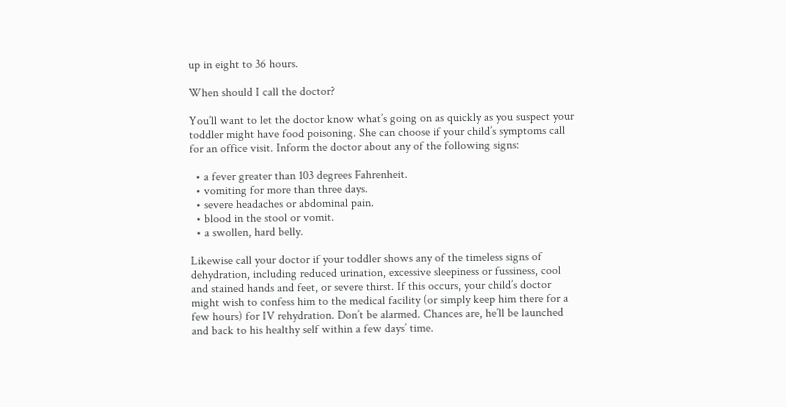up in eight to 36 hours.

When should I call the doctor?

You’ll want to let the doctor know what’s going on as quickly as you suspect your toddler might have food poisoning. She can choose if your child’s symptoms call for an office visit. Inform the doctor about any of the following signs:

  • a fever greater than 103 degrees Fahrenheit.
  • vomiting for more than three days.
  • severe headaches or abdominal pain.
  • blood in the stool or vomit.
  • a swollen, hard belly.

Likewise call your doctor if your toddler shows any of the timeless signs of dehydration, including reduced urination, excessive sleepiness or fussiness, cool and stained hands and feet, or severe thirst. If this occurs, your child’s doctor might wish to confess him to the medical facility (or simply keep him there for a few hours) for IV rehydration. Don’t be alarmed. Chances are, he’ll be launched and back to his healthy self within a few days’ time.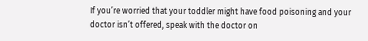If you’re worried that your toddler might have food poisoning and your doctor isn’t offered, speak with the doctor on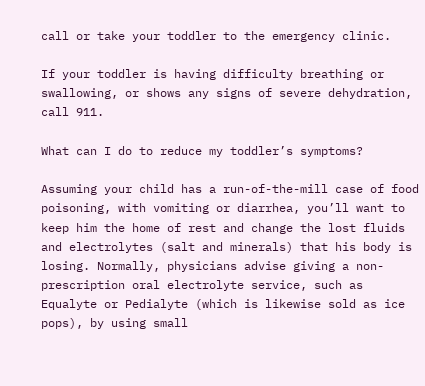call or take your toddler to the emergency clinic.

If your toddler is having difficulty breathing or swallowing, or shows any signs of severe dehydration, call 911.

What can I do to reduce my toddler’s symptoms?

Assuming your child has a run-of-the-mill case of food poisoning, with vomiting or diarrhea, you’ll want to keep him the home of rest and change the lost fluids and electrolytes (salt and minerals) that his body is losing. Normally, physicians advise giving a non-prescription oral electrolyte service, such as Equalyte or Pedialyte (which is likewise sold as ice pops), by using small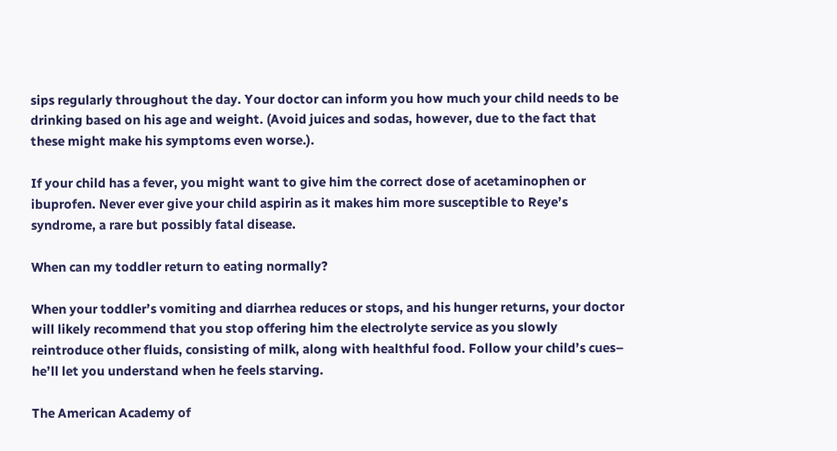sips regularly throughout the day. Your doctor can inform you how much your child needs to be drinking based on his age and weight. (Avoid juices and sodas, however, due to the fact that these might make his symptoms even worse.).

If your child has a fever, you might want to give him the correct dose of acetaminophen or ibuprofen. Never ever give your child aspirin as it makes him more susceptible to Reye’s syndrome, a rare but possibly fatal disease.

When can my toddler return to eating normally?

When your toddler’s vomiting and diarrhea reduces or stops, and his hunger returns, your doctor will likely recommend that you stop offering him the electrolyte service as you slowly reintroduce other fluids, consisting of milk, along with healthful food. Follow your child’s cues– he’ll let you understand when he feels starving.

The American Academy of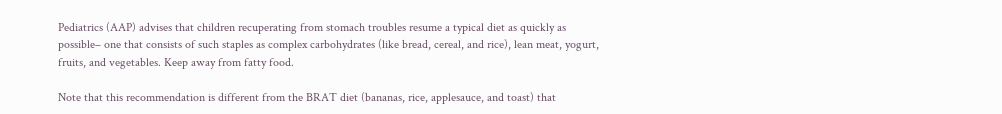Pediatrics (AAP) advises that children recuperating from stomach troubles resume a typical diet as quickly as possible– one that consists of such staples as complex carbohydrates (like bread, cereal, and rice), lean meat, yogurt, fruits, and vegetables. Keep away from fatty food.

Note that this recommendation is different from the BRAT diet (bananas, rice, applesauce, and toast) that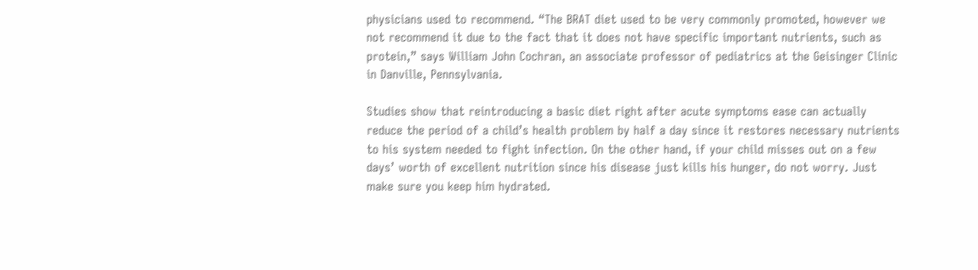physicians used to recommend. “The BRAT diet used to be very commonly promoted, however we not recommend it due to the fact that it does not have specific important nutrients, such as protein,” says William John Cochran, an associate professor of pediatrics at the Geisinger Clinic in Danville, Pennsylvania.

Studies show that reintroducing a basic diet right after acute symptoms ease can actually reduce the period of a child’s health problem by half a day since it restores necessary nutrients to his system needed to fight infection. On the other hand, if your child misses out on a few days’ worth of excellent nutrition since his disease just kills his hunger, do not worry. Just make sure you keep him hydrated.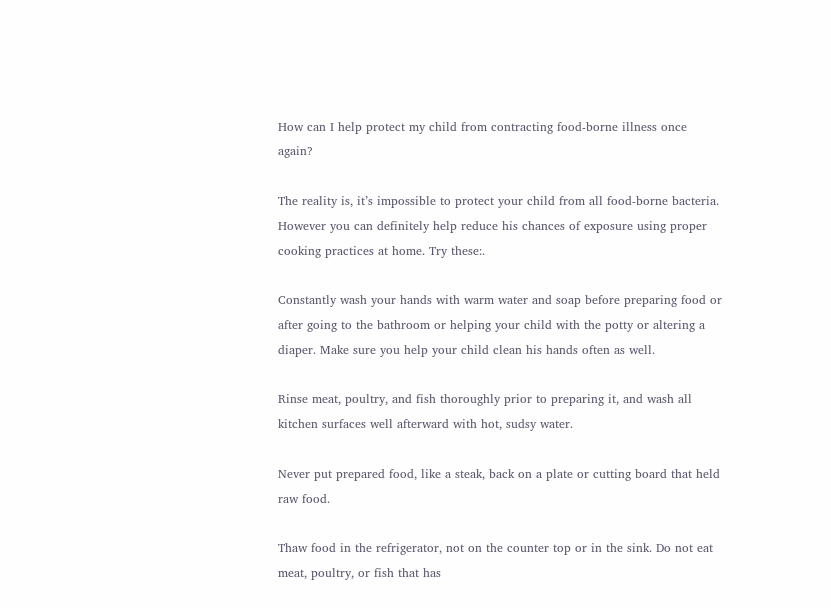How can I help protect my child from contracting food-borne illness once again?

The reality is, it’s impossible to protect your child from all food-borne bacteria. However you can definitely help reduce his chances of exposure using proper cooking practices at home. Try these:.

Constantly wash your hands with warm water and soap before preparing food or after going to the bathroom or helping your child with the potty or altering a diaper. Make sure you help your child clean his hands often as well.

Rinse meat, poultry, and fish thoroughly prior to preparing it, and wash all kitchen surfaces well afterward with hot, sudsy water.

Never put prepared food, like a steak, back on a plate or cutting board that held raw food.

Thaw food in the refrigerator, not on the counter top or in the sink. Do not eat meat, poultry, or fish that has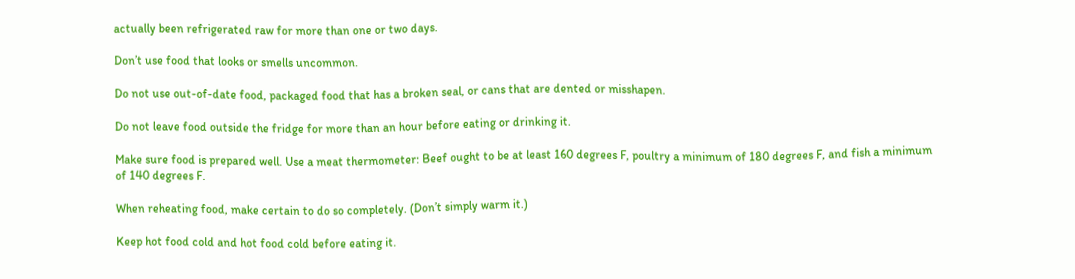actually been refrigerated raw for more than one or two days.

Don’t use food that looks or smells uncommon.

Do not use out-of-date food, packaged food that has a broken seal, or cans that are dented or misshapen.

Do not leave food outside the fridge for more than an hour before eating or drinking it.

Make sure food is prepared well. Use a meat thermometer: Beef ought to be at least 160 degrees F, poultry a minimum of 180 degrees F, and fish a minimum of 140 degrees F.

When reheating food, make certain to do so completely. (Don’t simply warm it.)

Keep hot food cold and hot food cold before eating it.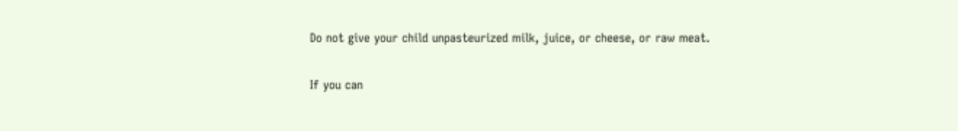Do not give your child unpasteurized milk, juice, or cheese, or raw meat.

If you can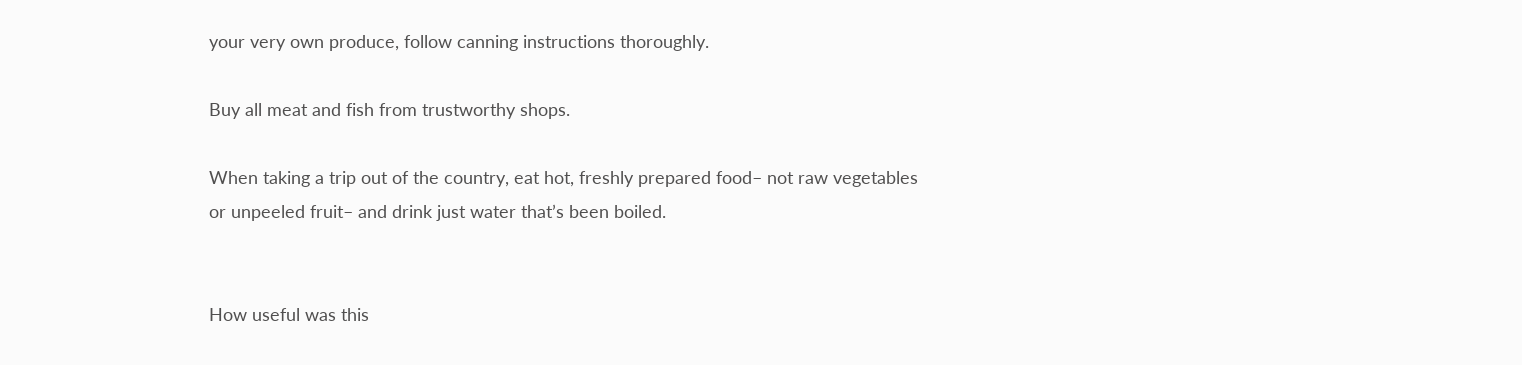your very own produce, follow canning instructions thoroughly.

Buy all meat and fish from trustworthy shops.

When taking a trip out of the country, eat hot, freshly prepared food– not raw vegetables or unpeeled fruit– and drink just water that’s been boiled.


How useful was this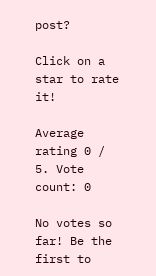post?

Click on a star to rate it!

Average rating 0 / 5. Vote count: 0

No votes so far! Be the first to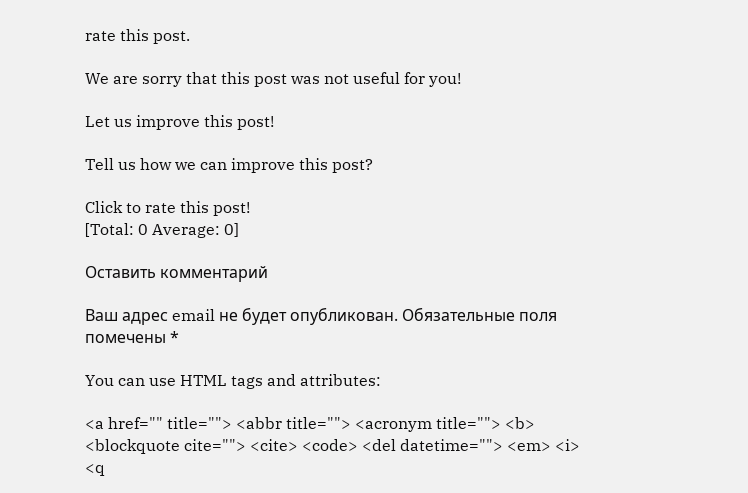rate this post.

We are sorry that this post was not useful for you!

Let us improve this post!

Tell us how we can improve this post?

Click to rate this post!
[Total: 0 Average: 0]

Оставить комментарий

Ваш адрес email не будет опубликован. Обязательные поля помечены *

You can use HTML tags and attributes:

<a href="" title=""> <abbr title=""> <acronym title=""> <b> <blockquote cite=""> <cite> <code> <del datetime=""> <em> <i> <q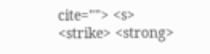cite=""> <s> <strike> <strong>